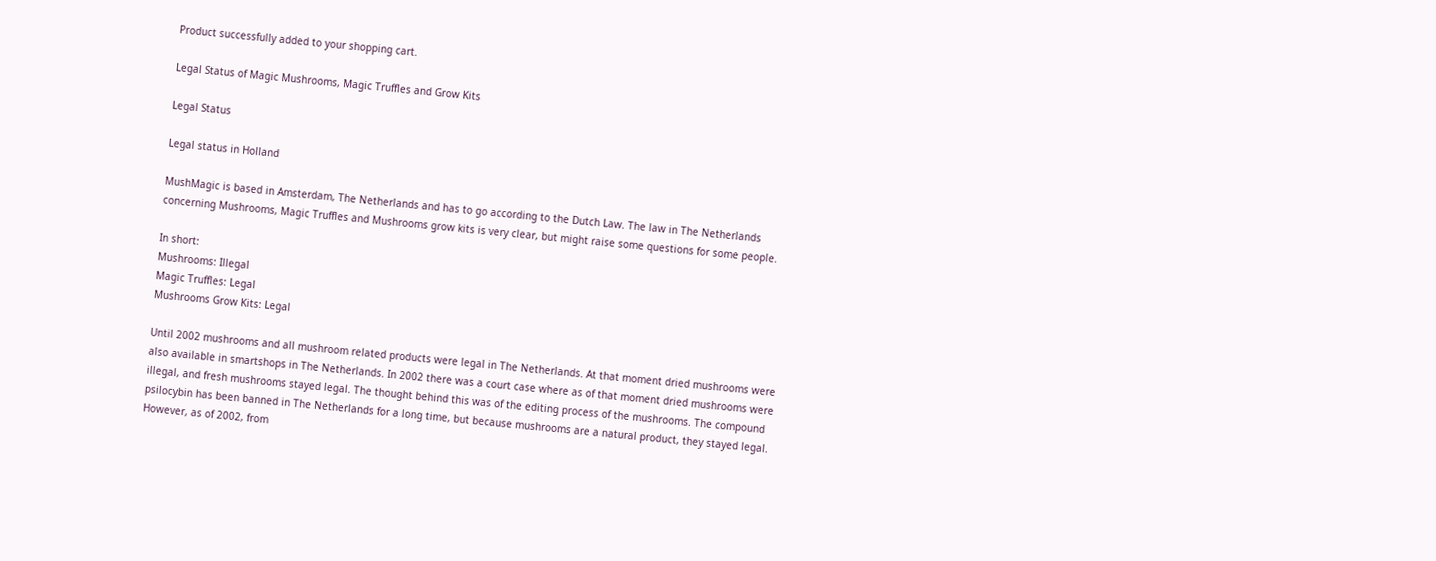Product successfully added to your shopping cart.

Legal Status of Magic Mushrooms, Magic Truffles and Grow Kits

Legal Status

Legal status in Holland

MushMagic is based in Amsterdam, The Netherlands and has to go according to the Dutch Law. The law in The Netherlands concerning Mushrooms, Magic Truffles and Mushrooms grow kits is very clear, but might raise some questions for some people.

In short:
Mushrooms: Illegal
Magic Truffles: Legal
Mushrooms Grow Kits: Legal

Until 2002 mushrooms and all mushroom related products were legal in The Netherlands. At that moment dried mushrooms were also available in smartshops in The Netherlands. In 2002 there was a court case where as of that moment dried mushrooms were illegal, and fresh mushrooms stayed legal. The thought behind this was of the editing process of the mushrooms. The compound psilocybin has been banned in The Netherlands for a long time, but because mushrooms are a natural product, they stayed legal. However, as of 2002, from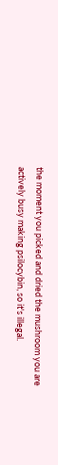the moment you picked and dried the mushroom you are actively busy making psilocybin, so it's illegal.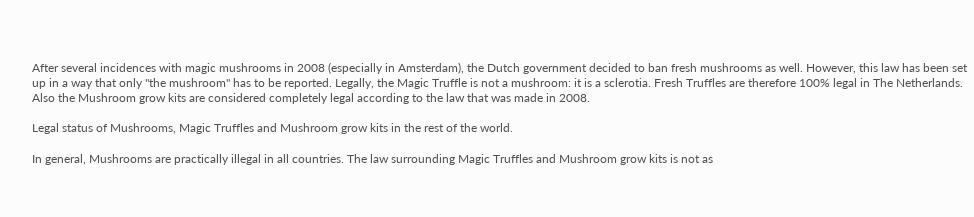After several incidences with magic mushrooms in 2008 (especially in Amsterdam), the Dutch government decided to ban fresh mushrooms as well. However, this law has been set up in a way that only "the mushroom" has to be reported. Legally, the Magic Truffle is not a mushroom: it is a sclerotia. Fresh Truffles are therefore 100% legal in The Netherlands. Also the Mushroom grow kits are considered completely legal according to the law that was made in 2008.

Legal status of Mushrooms, Magic Truffles and Mushroom grow kits in the rest of the world.

In general, Mushrooms are practically illegal in all countries. The law surrounding Magic Truffles and Mushroom grow kits is not as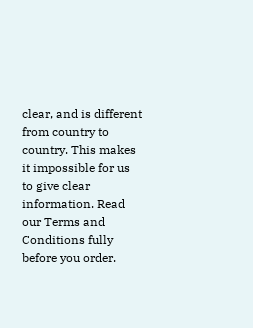clear, and is different from country to country. This makes it impossible for us to give clear information. Read our Terms and Conditions fully before you order.